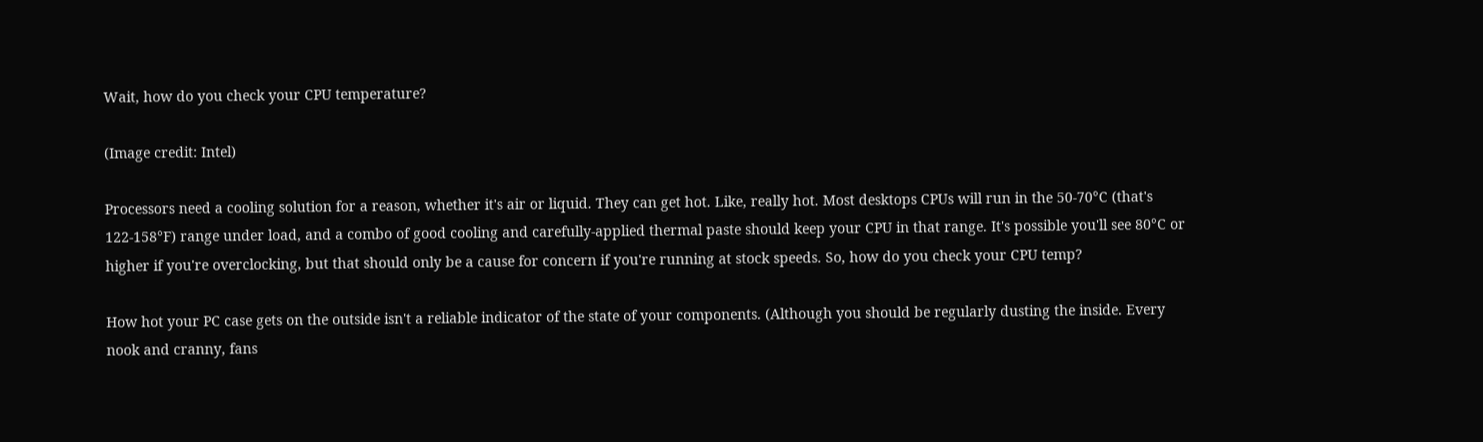Wait, how do you check your CPU temperature?

(Image credit: Intel)

Processors need a cooling solution for a reason, whether it's air or liquid. They can get hot. Like, really hot. Most desktops CPUs will run in the 50-70°C (that's 122-158°F) range under load, and a combo of good cooling and carefully-applied thermal paste should keep your CPU in that range. It's possible you'll see 80°C or higher if you're overclocking, but that should only be a cause for concern if you're running at stock speeds. So, how do you check your CPU temp?

How hot your PC case gets on the outside isn't a reliable indicator of the state of your components. (Although you should be regularly dusting the inside. Every nook and cranny, fans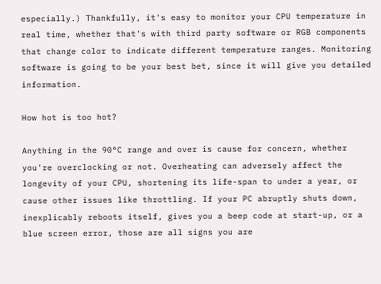especially.) Thankfully, it's easy to monitor your CPU temperature in real time, whether that's with third party software or RGB components that change color to indicate different temperature ranges. Monitoring software is going to be your best bet, since it will give you detailed information.

How hot is too hot?

Anything in the 90°C range and over is cause for concern, whether you're overclocking or not. Overheating can adversely affect the longevity of your CPU, shortening its life-span to under a year, or cause other issues like throttling. If your PC abruptly shuts down, inexplicably reboots itself, gives you a beep code at start-up, or a blue screen error, those are all signs you are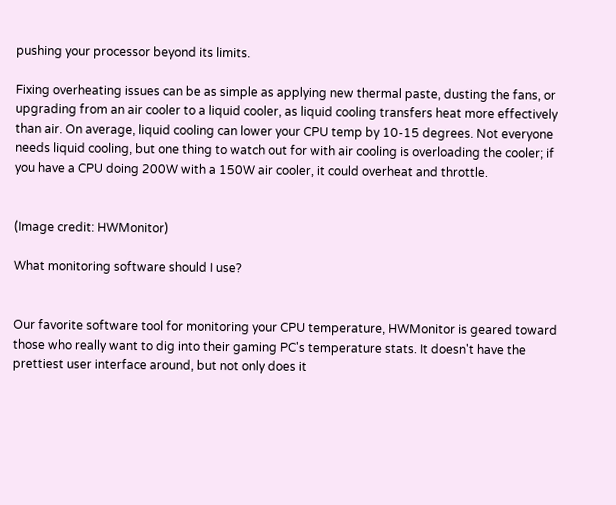pushing your processor beyond its limits.

Fixing overheating issues can be as simple as applying new thermal paste, dusting the fans, or upgrading from an air cooler to a liquid cooler, as liquid cooling transfers heat more effectively than air. On average, liquid cooling can lower your CPU temp by 10-15 degrees. Not everyone needs liquid cooling, but one thing to watch out for with air cooling is overloading the cooler; if you have a CPU doing 200W with a 150W air cooler, it could overheat and throttle.


(Image credit: HWMonitor)

What monitoring software should I use?


Our favorite software tool for monitoring your CPU temperature, HWMonitor is geared toward those who really want to dig into their gaming PC's temperature stats. It doesn't have the prettiest user interface around, but not only does it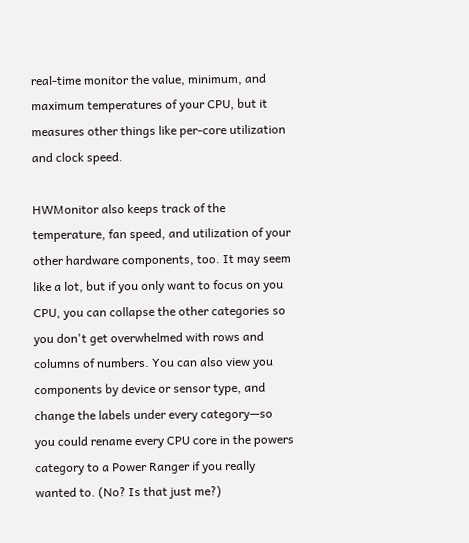real-time monitor the value, minimum, and maximum temperatures of your CPU, but it measures other things like per-core utilization and clock speed.

HWMonitor also keeps track of the temperature, fan speed, and utilization of your other hardware components, too. It may seem like a lot, but if you only want to focus on you CPU, you can collapse the other categories so you don't get overwhelmed with rows and columns of numbers. You can also view you components by device or sensor type, and change the labels under every category—so you could rename every CPU core in the powers category to a Power Ranger if you really wanted to. (No? Is that just me?)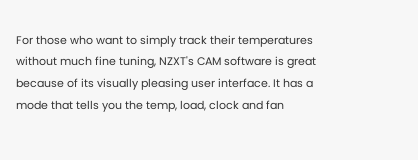For those who want to simply track their temperatures without much fine tuning, NZXT's CAM software is great because of its visually pleasing user interface. It has a mode that tells you the temp, load, clock and fan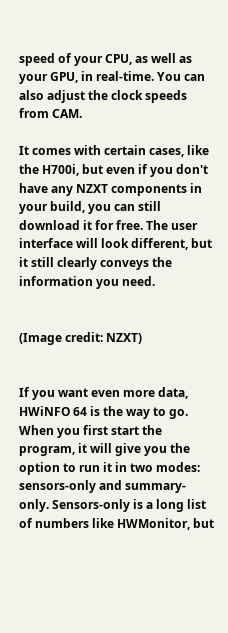speed of your CPU, as well as your GPU, in real-time. You can also adjust the clock speeds from CAM.

It comes with certain cases, like the H700i, but even if you don't have any NZXT components in your build, you can still download it for free. The user interface will look different, but it still clearly conveys the information you need.


(Image credit: NZXT)


If you want even more data, HWiNFO 64 is the way to go. When you first start the program, it will give you the option to run it in two modes: sensors-only and summary-only. Sensors-only is a long list of numbers like HWMonitor, but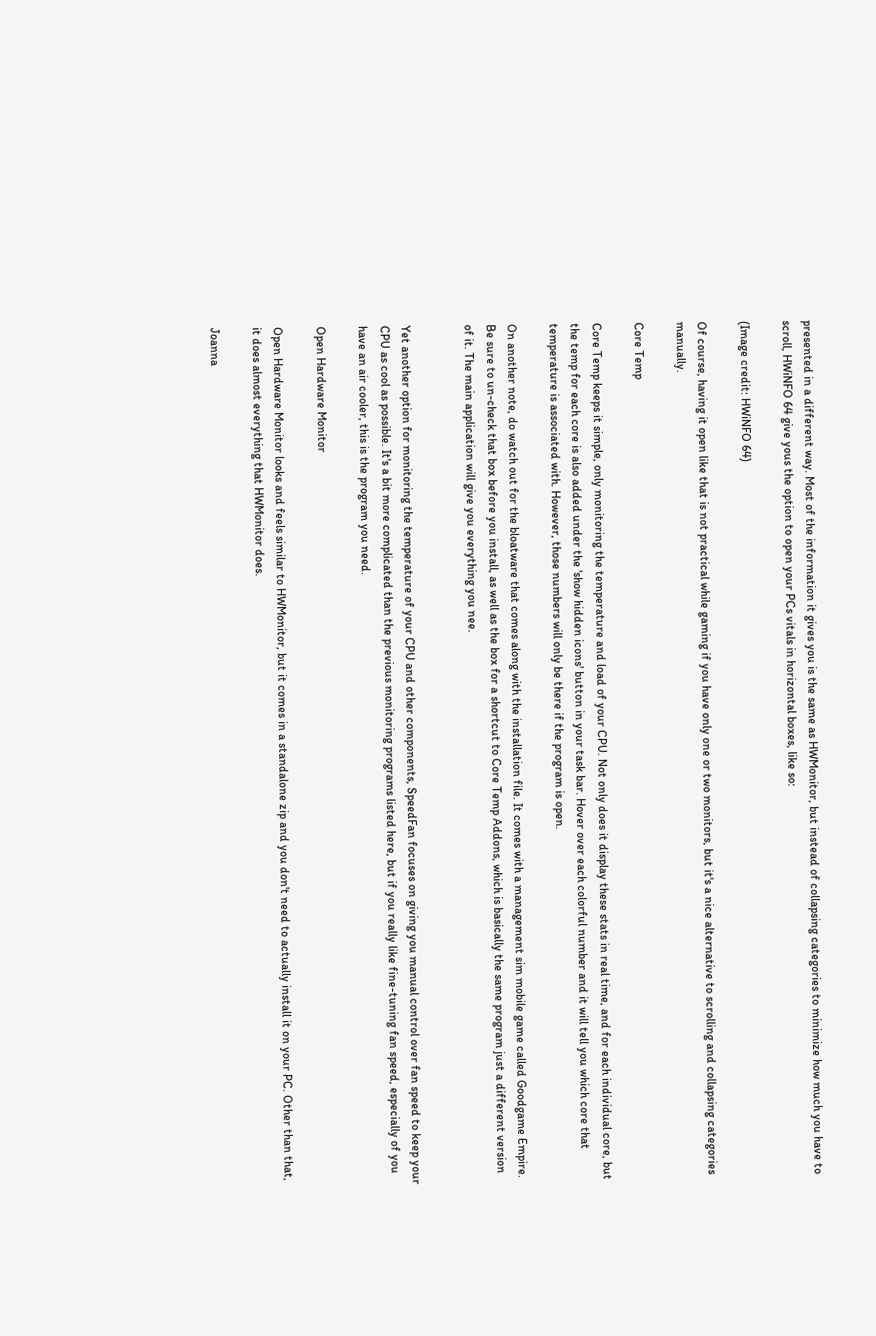presented in a different way. Most of the information it gives you is the same as HWMonitor, but instead of collapsing categories to minimize how much you have to scroll, HWiNFO 64 give yous the option to open your PCs vitals in horizontal boxes, like so:

(Image credit: HWiNFO 64)

Of course, having it open like that is not practical while gaming if you have only one or two monitors, but it's a nice alternative to scrolling and collapsing categories manually.

Core Temp

Core Temp keeps it simple, only monitoring the temperature and load of your CPU. Not only does it display these stats in real time, and for each individual core, but the temp for each core is also added under the 'show hidden icons' button in your task bar. Hover over each colorful number and it will tell you which core that temperature is associated with. However, those numbers will only be there if the program is open.

On another note, do watch out for the bloatware that comes along with the installation file. It comes with a management sim mobile game called Goodgame Empire. Be sure to un-check that box before you install, as well as the box for a shortcut to Core Temp Addons, which is basically the same program just a different version of it. The main application will give you everything you nee.


Yet another option for monitoring the temperature of your CPU and other components, SpeedFan focuses on giving you manual control over fan speed to keep your CPU as cool as possible. It's a bit more complicated than the previous monitoring programs listed here, but if you really like fine-tuning fan speed, especially of you have an air cooler, this is the program you need.

Open Hardware Monitor

Open Hardware Monitor looks and feels similar to HWMonitor, but it comes in a standalone zip and you don't need to actually install it on your PC. Other than that, it does almost everything that HWMonitor does.

Joanna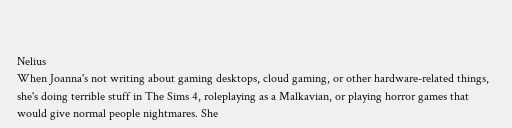Nelius
When Joanna's not writing about gaming desktops, cloud gaming, or other hardware-related things, she's doing terrible stuff in The Sims 4, roleplaying as a Malkavian, or playing horror games that would give normal people nightmares. She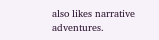also likes narrative adventures.